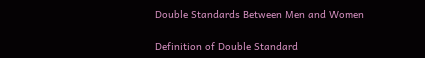Double Standards Between Men and Women

Definition of Double Standard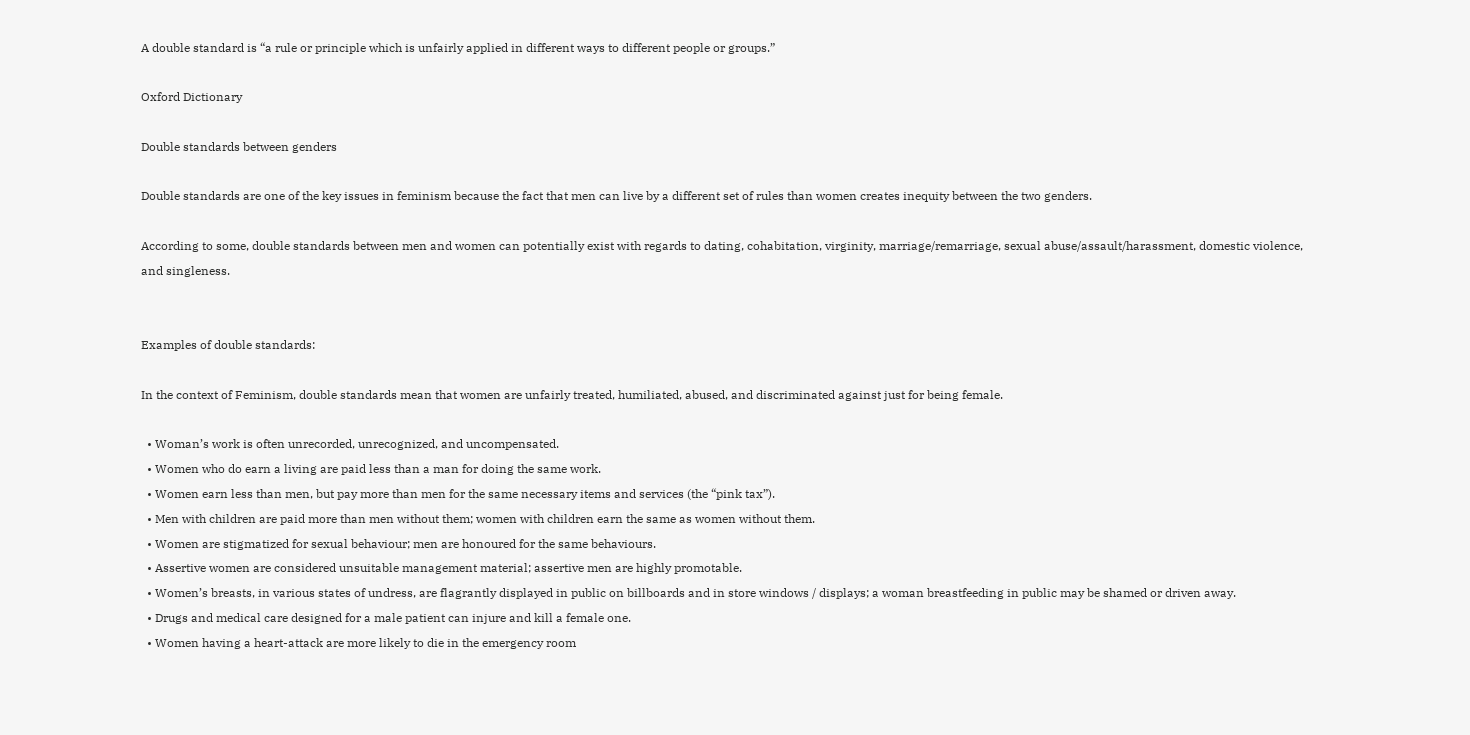A double standard is “a rule or principle which is unfairly applied in different ways to different people or groups.”

Oxford Dictionary

Double standards between genders

Double standards are one of the key issues in feminism because the fact that men can live by a different set of rules than women creates inequity between the two genders.

According to some, double standards between men and women can potentially exist with regards to dating, cohabitation, virginity, marriage/remarriage, sexual abuse/assault/harassment, domestic violence, and singleness.


Examples of double standards:

In the context of Feminism, double standards mean that women are unfairly treated, humiliated, abused, and discriminated against just for being female.

  • Woman’s work is often unrecorded, unrecognized, and uncompensated.
  • Women who do earn a living are paid less than a man for doing the same work.
  • Women earn less than men, but pay more than men for the same necessary items and services (the “pink tax”).
  • Men with children are paid more than men without them; women with children earn the same as women without them.
  • Women are stigmatized for sexual behaviour; men are honoured for the same behaviours.
  • Assertive women are considered unsuitable management material; assertive men are highly promotable.
  • Women’s breasts, in various states of undress, are flagrantly displayed in public on billboards and in store windows / displays; a woman breastfeeding in public may be shamed or driven away.
  • Drugs and medical care designed for a male patient can injure and kill a female one.
  • Women having a heart-attack are more likely to die in the emergency room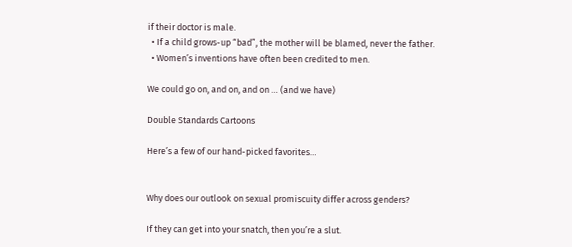if their doctor is male.
  • If a child grows-up “bad”, the mother will be blamed, never the father.
  • Women’s inventions have often been credited to men.

We could go on, and on, and on … (and we have)

Double Standards Cartoons

Here’s a few of our hand-picked favorites…


Why does our outlook on sexual promiscuity differ across genders?

If they can get into your snatch, then you’re a slut.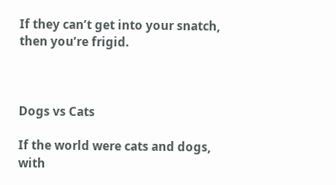If they can’t get into your snatch, then you’re frigid.



Dogs vs Cats

If the world were cats and dogs, with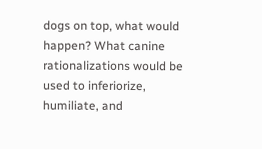dogs on top, what would happen? What canine rationalizations would be used to inferiorize, humiliate, and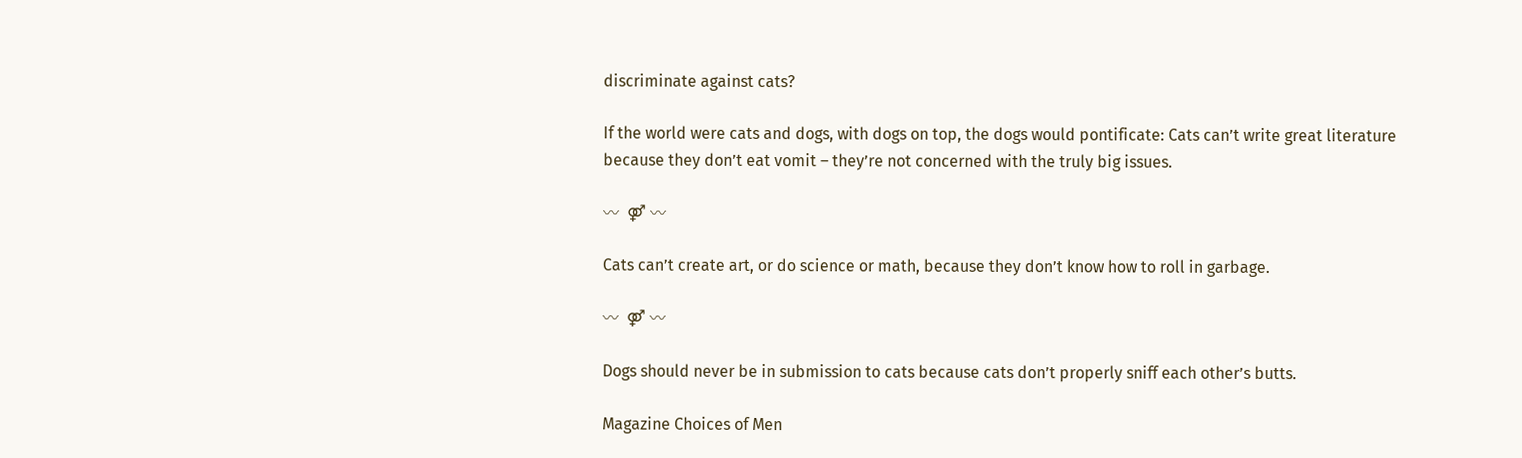discriminate against cats?

If the world were cats and dogs, with dogs on top, the dogs would pontificate: Cats can’t write great literature because they don’t eat vomit – they’re not concerned with the truly big issues.

〰  ⚤ 〰

Cats can’t create art, or do science or math, because they don’t know how to roll in garbage.

〰  ⚤ 〰

Dogs should never be in submission to cats because cats don’t properly sniff each other’s butts.

Magazine Choices of Men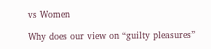vs Women

Why does our view on “guilty pleasures”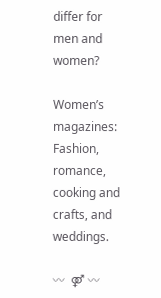differ for men and women?

Women’s magazines:
Fashion, romance, cooking and crafts, and weddings.

〰  ⚤ 〰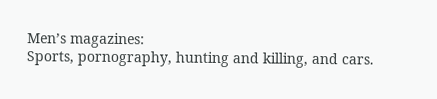Men’s magazines:
Sports, pornography, hunting and killing, and cars.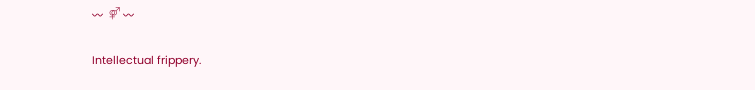〰  ⚤ 〰

Intellectual frippery.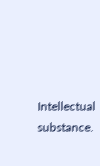Intellectual substance.